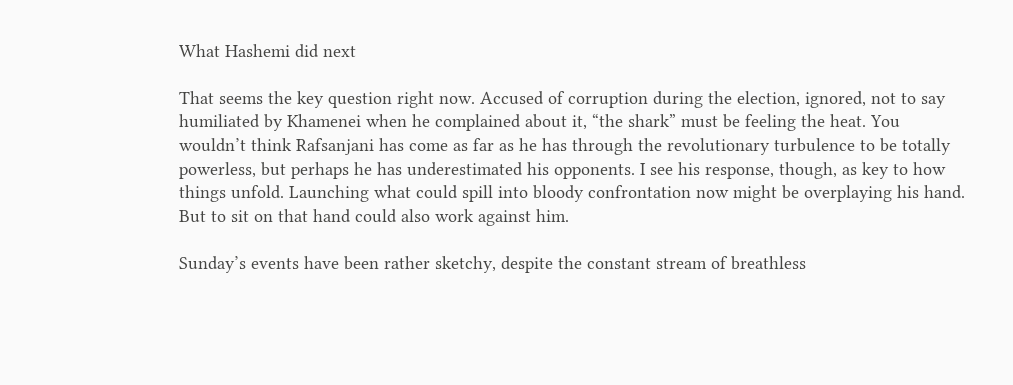What Hashemi did next

That seems the key question right now. Accused of corruption during the election, ignored, not to say humiliated by Khamenei when he complained about it, “the shark” must be feeling the heat. You wouldn’t think Rafsanjani has come as far as he has through the revolutionary turbulence to be totally powerless, but perhaps he has underestimated his opponents. I see his response, though, as key to how things unfold. Launching what could spill into bloody confrontation now might be overplaying his hand. But to sit on that hand could also work against him.

Sunday’s events have been rather sketchy, despite the constant stream of breathless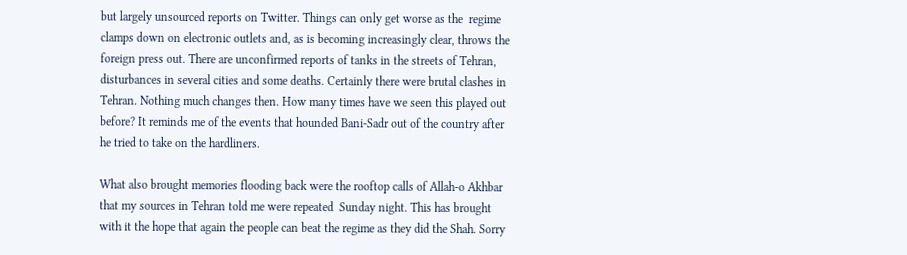but largely unsourced reports on Twitter. Things can only get worse as the  regime clamps down on electronic outlets and, as is becoming increasingly clear, throws the foreign press out. There are unconfirmed reports of tanks in the streets of Tehran, disturbances in several cities and some deaths. Certainly there were brutal clashes in Tehran. Nothing much changes then. How many times have we seen this played out before? It reminds me of the events that hounded Bani-Sadr out of the country after he tried to take on the hardliners.

What also brought memories flooding back were the rooftop calls of Allah-o Akhbar that my sources in Tehran told me were repeated  Sunday night. This has brought with it the hope that again the people can beat the regime as they did the Shah. Sorry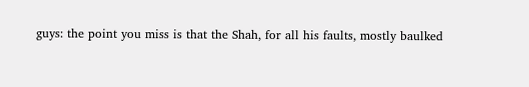guys: the point you miss is that the Shah, for all his faults, mostly baulked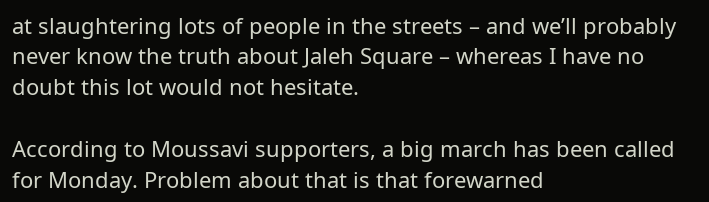at slaughtering lots of people in the streets – and we’ll probably never know the truth about Jaleh Square – whereas I have no doubt this lot would not hesitate.

According to Moussavi supporters, a big march has been called for Monday. Problem about that is that forewarned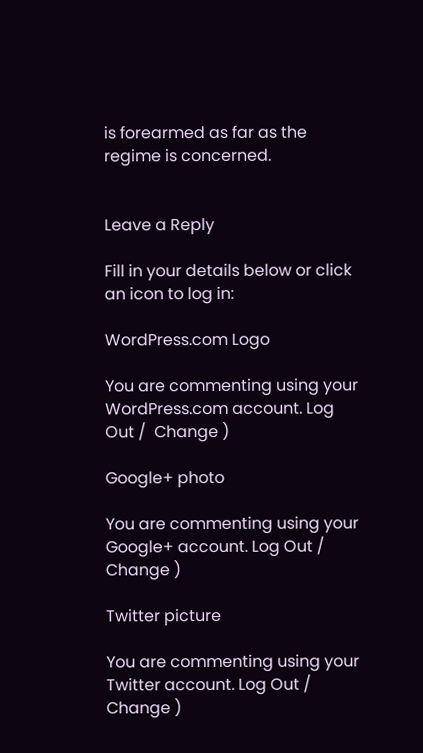is forearmed as far as the regime is concerned.


Leave a Reply

Fill in your details below or click an icon to log in:

WordPress.com Logo

You are commenting using your WordPress.com account. Log Out /  Change )

Google+ photo

You are commenting using your Google+ account. Log Out /  Change )

Twitter picture

You are commenting using your Twitter account. Log Out /  Change )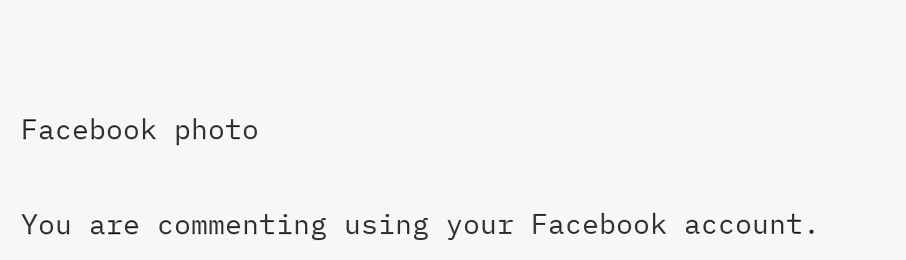Facebook photo

You are commenting using your Facebook account.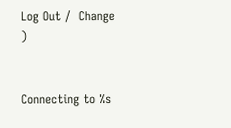Log Out /  Change )


Connecting to %s